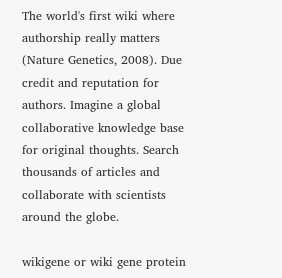The world's first wiki where authorship really matters (Nature Genetics, 2008). Due credit and reputation for authors. Imagine a global collaborative knowledge base for original thoughts. Search thousands of articles and collaborate with scientists around the globe.

wikigene or wiki gene protein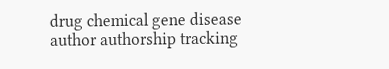drug chemical gene disease author authorship tracking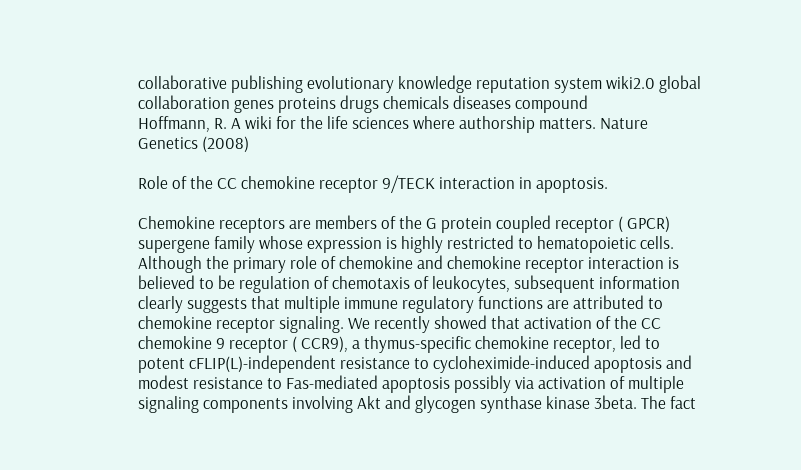collaborative publishing evolutionary knowledge reputation system wiki2.0 global collaboration genes proteins drugs chemicals diseases compound
Hoffmann, R. A wiki for the life sciences where authorship matters. Nature Genetics (2008)

Role of the CC chemokine receptor 9/TECK interaction in apoptosis.

Chemokine receptors are members of the G protein coupled receptor ( GPCR) supergene family whose expression is highly restricted to hematopoietic cells. Although the primary role of chemokine and chemokine receptor interaction is believed to be regulation of chemotaxis of leukocytes, subsequent information clearly suggests that multiple immune regulatory functions are attributed to chemokine receptor signaling. We recently showed that activation of the CC chemokine 9 receptor ( CCR9), a thymus-specific chemokine receptor, led to potent cFLIP(L)-independent resistance to cycloheximide-induced apoptosis and modest resistance to Fas-mediated apoptosis possibly via activation of multiple signaling components involving Akt and glycogen synthase kinase 3beta. The fact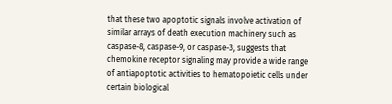that these two apoptotic signals involve activation of similar arrays of death execution machinery such as caspase-8, caspase-9, or caspase-3, suggests that chemokine receptor signaling may provide a wide range of antiapoptotic activities to hematopoietic cells under certain biological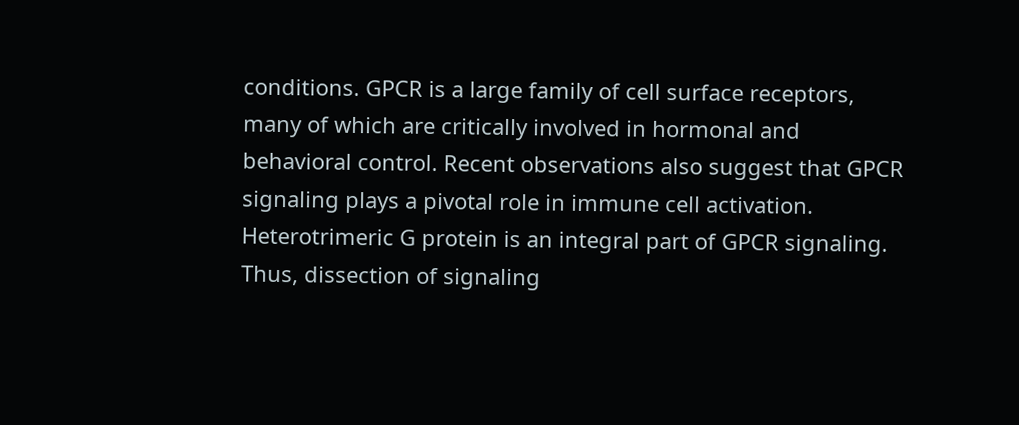conditions. GPCR is a large family of cell surface receptors, many of which are critically involved in hormonal and behavioral control. Recent observations also suggest that GPCR signaling plays a pivotal role in immune cell activation. Heterotrimeric G protein is an integral part of GPCR signaling. Thus, dissection of signaling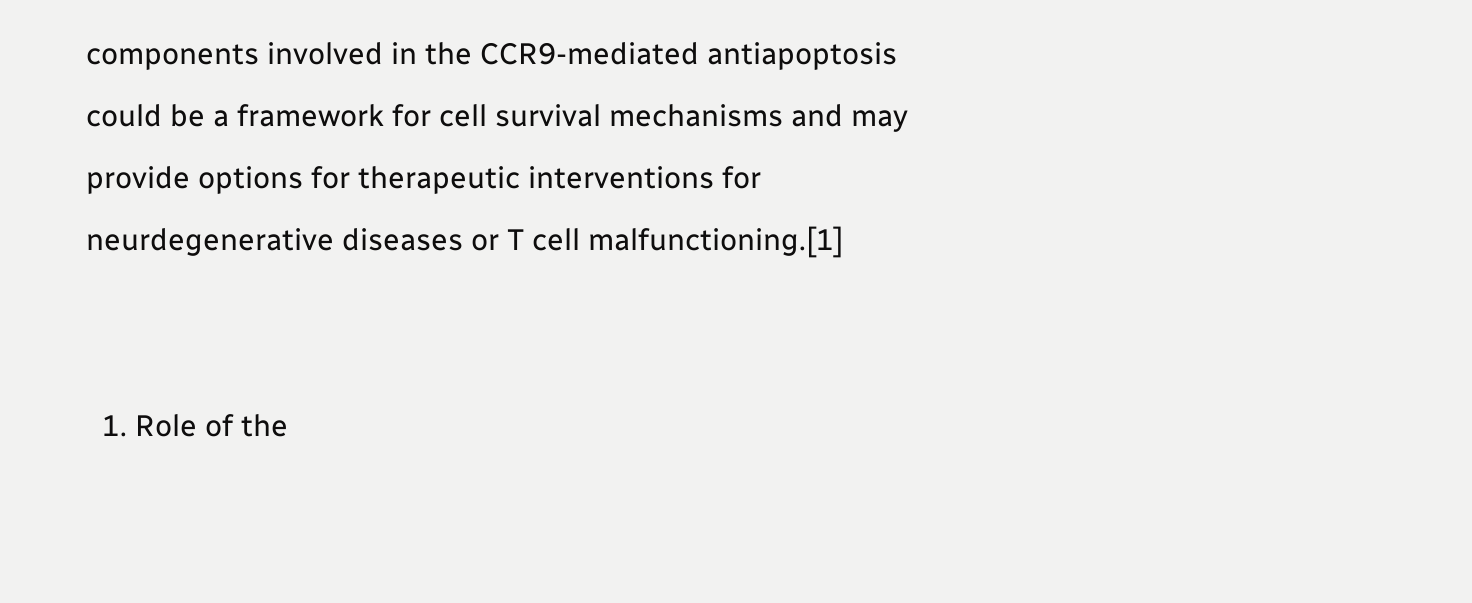components involved in the CCR9-mediated antiapoptosis could be a framework for cell survival mechanisms and may provide options for therapeutic interventions for neurdegenerative diseases or T cell malfunctioning.[1]


  1. Role of the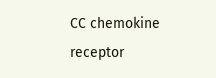CC chemokine receptor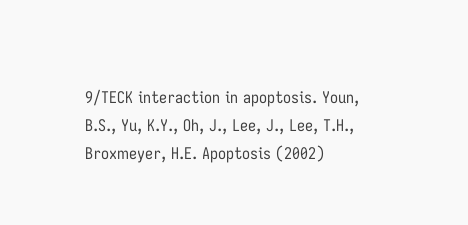9/TECK interaction in apoptosis. Youn, B.S., Yu, K.Y., Oh, J., Lee, J., Lee, T.H., Broxmeyer, H.E. Apoptosis (2002)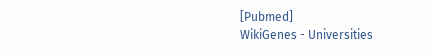[Pubmed]
WikiGenes - Universities